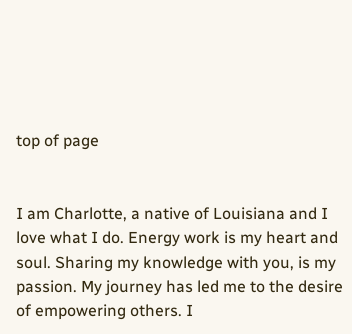top of page


I am Charlotte, a native of Louisiana and I love what I do. Energy work is my heart and soul. Sharing my knowledge with you, is my passion. My journey has led me to the desire of empowering others. I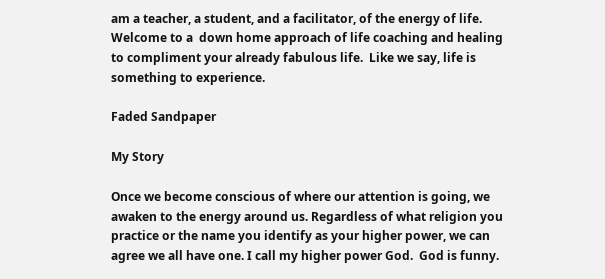am a teacher, a student, and a facilitator, of the energy of life. Welcome to a  down home approach of life coaching and healing to compliment your already fabulous life.  Like we say, life is something to experience.

Faded Sandpaper

My Story

Once we become conscious of where our attention is going, we awaken to the energy around us. Regardless of what religion you practice or the name you identify as your higher power, we can agree we all have one. I call my higher power God.  God is funny.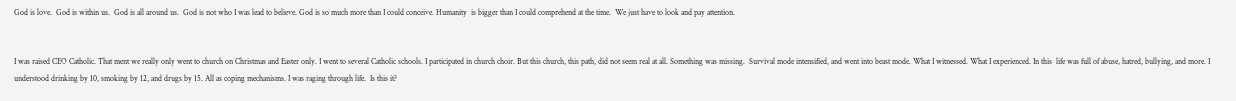God is love.  God is within us.  God is all around us.  God is not who I was lead to believe. God is so much more than I could conceive. Humanity  is bigger than I could comprehend at the time.  We just have to look and pay attention.


I was raised CEO Catholic. That ment we really only went to church on Christmas and Easter only. I went to several Catholic schools. I participated in church choir. But this church, this path, did not seem real at all. Something was missing.  Survival mode intensified, and went into beast mode. What I witnessed. What I experienced. In this  life was full of abuse, hatred, bullying, and more. I understood drinking by 10, smoking by 12, and drugs by 15. All as coping mechanisms. I was raging through life.  Is this it?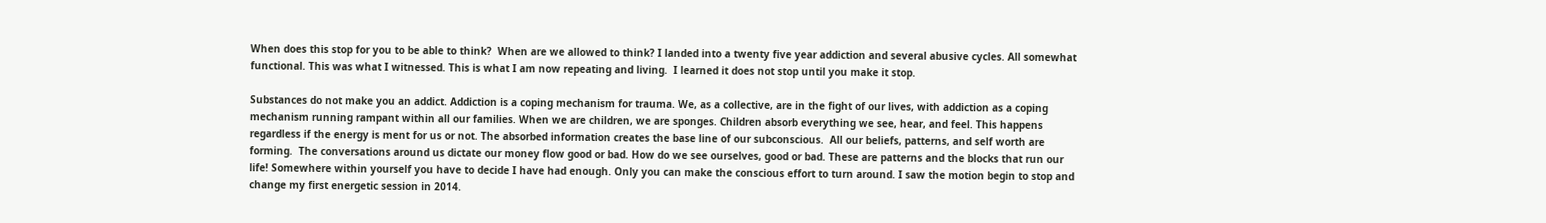When does this stop for you to be able to think?  When are we allowed to think? I landed into a twenty five year addiction and several abusive cycles. All somewhat functional. This was what I witnessed. This is what I am now repeating and living.  I learned it does not stop until you make it stop.

Substances do not make you an addict. Addiction is a coping mechanism for trauma. We, as a collective, are in the fight of our lives, with addiction as a coping mechanism running rampant within all our families. When we are children, we are sponges. Children absorb everything we see, hear, and feel. This happens regardless if the energy is ment for us or not. The absorbed information creates the base line of our subconscious.  All our beliefs, patterns, and self worth are forming.  The conversations around us dictate our money flow good or bad. How do we see ourselves, good or bad. These are patterns and the blocks that run our life! Somewhere within yourself you have to decide I have had enough. Only you can make the conscious effort to turn around. I saw the motion begin to stop and change my first energetic session in 2014.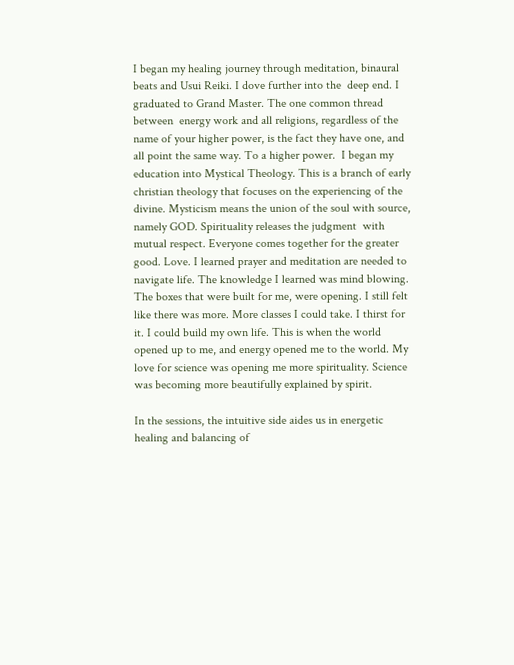I began my healing journey through meditation, binaural beats and Usui Reiki. I dove further into the  deep end. I graduated to Grand Master. The one common thread between  energy work and all religions, regardless of the name of your higher power, is the fact they have one, and all point the same way. To a higher power.  I began my education into Mystical Theology. This is a branch of early christian theology that focuses on the experiencing of the divine. Mysticism means the union of the soul with source, namely GOD. Spirituality releases the judgment  with mutual respect. Everyone comes together for the greater good. Love. I learned prayer and meditation are needed to navigate life. The knowledge I learned was mind blowing.  The boxes that were built for me, were opening. I still felt like there was more. More classes I could take. I thirst for it. I could build my own life. This is when the world opened up to me, and energy opened me to the world. My love for science was opening me more spirituality. Science was becoming more beautifully explained by spirit.

In the sessions, the intuitive side aides us in energetic healing and balancing of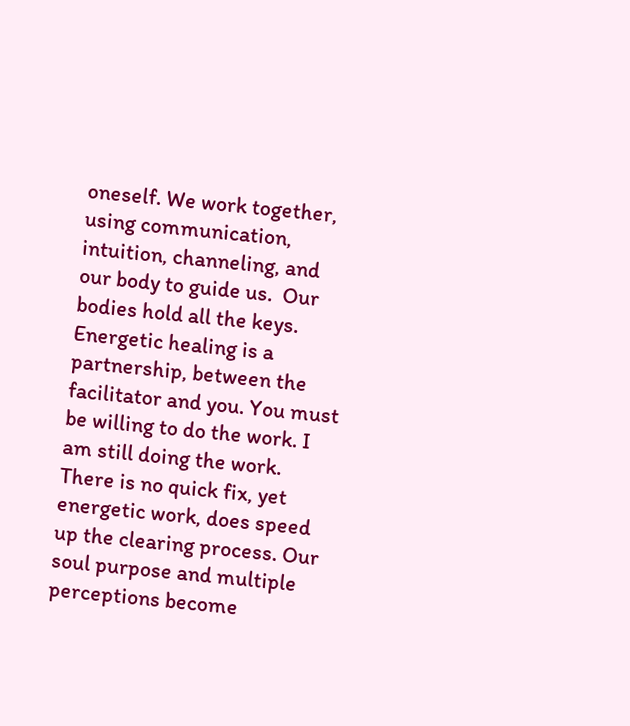oneself. We work together, using communication, intuition, channeling, and our body to guide us.  Our bodies hold all the keys. Energetic healing is a partnership, between the facilitator and you. You must be willing to do the work. I am still doing the work. There is no quick fix, yet energetic work, does speed up the clearing process. Our soul purpose and multiple perceptions become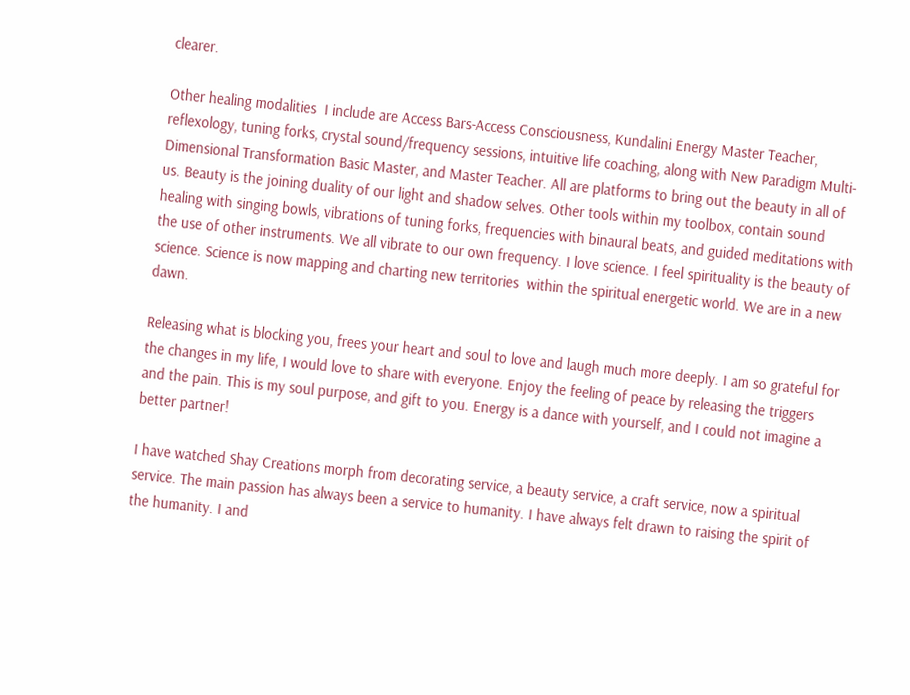clearer.

Other healing modalities  I include are Access Bars-Access Consciousness, Kundalini Energy Master Teacher, reflexology, tuning forks, crystal sound/frequency sessions, intuitive life coaching, along with New Paradigm Multi-Dimensional Transformation Basic Master, and Master Teacher. All are platforms to bring out the beauty in all of us. Beauty is the joining duality of our light and shadow selves. Other tools within my toolbox, contain sound healing with singing bowls, vibrations of tuning forks, frequencies with binaural beats, and guided meditations with the use of other instruments. We all vibrate to our own frequency. I love science. I feel spirituality is the beauty of science. Science is now mapping and charting new territories  within the spiritual energetic world. We are in a new dawn.

Releasing what is blocking you, frees your heart and soul to love and laugh much more deeply. I am so grateful for the changes in my life, I would love to share with everyone. Enjoy the feeling of peace by releasing the triggers and the pain. This is my soul purpose, and gift to you. Energy is a dance with yourself, and I could not imagine a better partner!

I have watched Shay Creations morph from decorating service, a beauty service, a craft service, now a spiritual service. The main passion has always been a service to humanity. I have always felt drawn to raising the spirit of the humanity. I and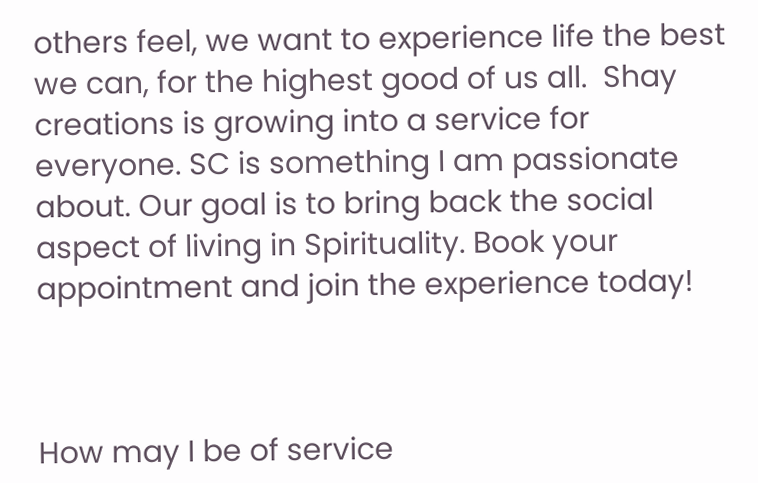others feel, we want to experience life the best we can, for the highest good of us all.  Shay creations is growing into a service for everyone. SC is something I am passionate about. Our goal is to bring back the social aspect of living in Spirituality. Book your appointment and join the experience today!



How may I be of service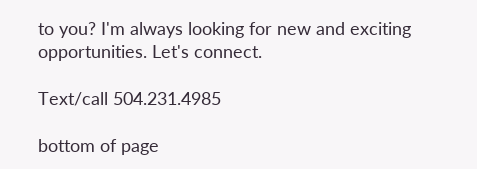to you? I'm always looking for new and exciting opportunities. Let's connect.

Text/call 504.231.4985

bottom of page